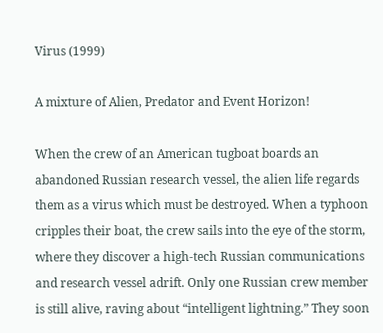Virus (1999)

A mixture of Alien, Predator and Event Horizon!

When the crew of an American tugboat boards an abandoned Russian research vessel, the alien life regards them as a virus which must be destroyed. When a typhoon cripples their boat, the crew sails into the eye of the storm, where they discover a high-tech Russian communications and research vessel adrift. Only one Russian crew member is still alive, raving about “intelligent lightning.” They soon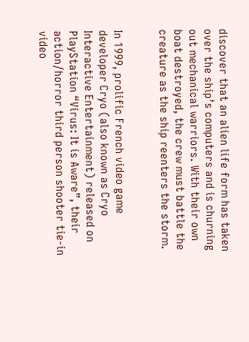discover that an alien life form has taken over the ship’s computers and is churning out mechanical warriors. With their own boat destroyed, the crew must battle the creature as the ship reenters the storm.


In 1999, prolific French video game developer Cryo (also known as Cryo Interactive Entertainment) released on PlayStation “Virus: It is Aware”, their action/horror third person shooter tie-in video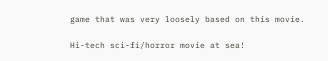game that was very loosely based on this movie.

Hi-tech sci-fi/horror movie at sea!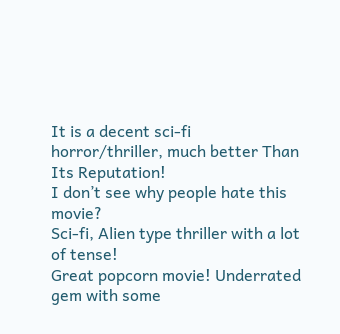It is a decent sci-fi horror/thriller, much better Than Its Reputation!
I don’t see why people hate this movie?
Sci-fi, Alien type thriller with a lot of tense!
Great popcorn movie! Underrated gem with some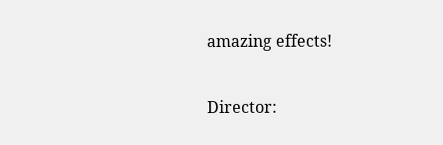amazing effects!

Director: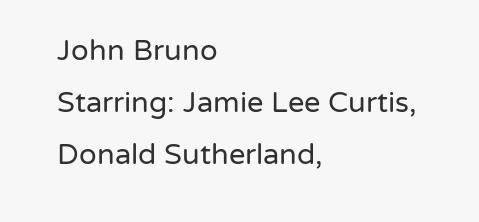John Bruno
Starring: Jamie Lee Curtis, Donald Sutherland,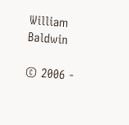William Baldwin

© 2006 -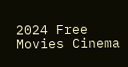2024 Free Movies Cinema